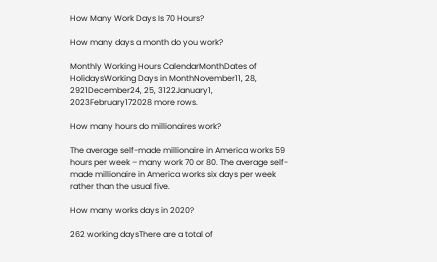How Many Work Days Is 70 Hours?

How many days a month do you work?

Monthly Working Hours CalendarMonthDates of HolidaysWorking Days in MonthNovember11, 28, 2921December24, 25, 3122January1, 2023February172028 more rows.

How many hours do millionaires work?

The average self-made millionaire in America works 59 hours per week – many work 70 or 80. The average self-made millionaire in America works six days per week rather than the usual five.

How many works days in 2020?

262 working daysThere are a total of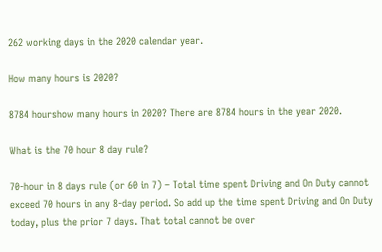262 working days in the 2020 calendar year.

How many hours is 2020?

8784 hourshow many hours in 2020? There are 8784 hours in the year 2020.

What is the 70 hour 8 day rule?

70-hour in 8 days rule (or 60 in 7) – Total time spent Driving and On Duty cannot exceed 70 hours in any 8-day period. So add up the time spent Driving and On Duty today, plus the prior 7 days. That total cannot be over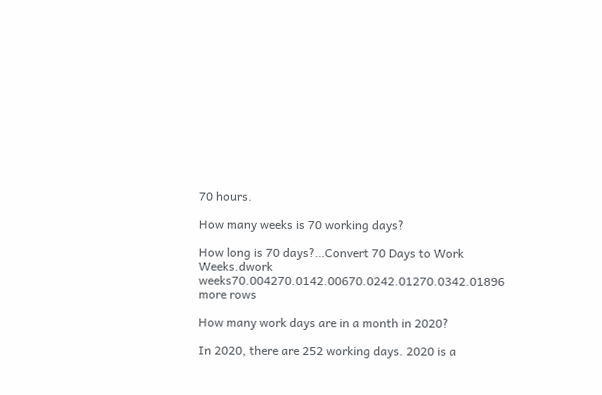70 hours.

How many weeks is 70 working days?

How long is 70 days?…Convert 70 Days to Work Weeks.dwork weeks70.004270.0142.00670.0242.01270.0342.01896 more rows

How many work days are in a month in 2020?

In 2020, there are 252 working days. 2020 is a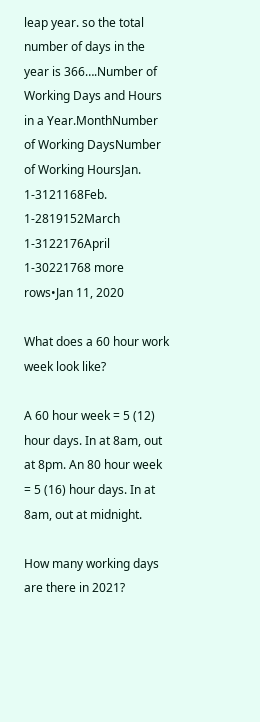leap year. so the total number of days in the year is 366….Number of Working Days and Hours in a Year.MonthNumber of Working DaysNumber of Working HoursJan. 1-3121168Feb. 1-2819152March 1-3122176April 1-30221768 more rows•Jan 11, 2020

What does a 60 hour work week look like?

A 60 hour week = 5 (12) hour days. In at 8am, out at 8pm. An 80 hour week = 5 (16) hour days. In at 8am, out at midnight.

How many working days are there in 2021?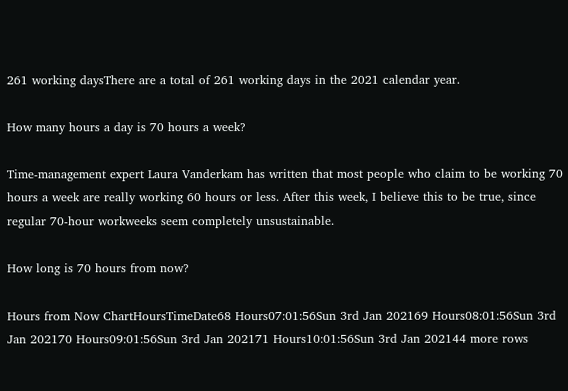261 working daysThere are a total of 261 working days in the 2021 calendar year.

How many hours a day is 70 hours a week?

Time-management expert Laura Vanderkam has written that most people who claim to be working 70 hours a week are really working 60 hours or less. After this week, I believe this to be true, since regular 70-hour workweeks seem completely unsustainable.

How long is 70 hours from now?

Hours from Now ChartHoursTimeDate68 Hours07:01:56Sun 3rd Jan 202169 Hours08:01:56Sun 3rd Jan 202170 Hours09:01:56Sun 3rd Jan 202171 Hours10:01:56Sun 3rd Jan 202144 more rows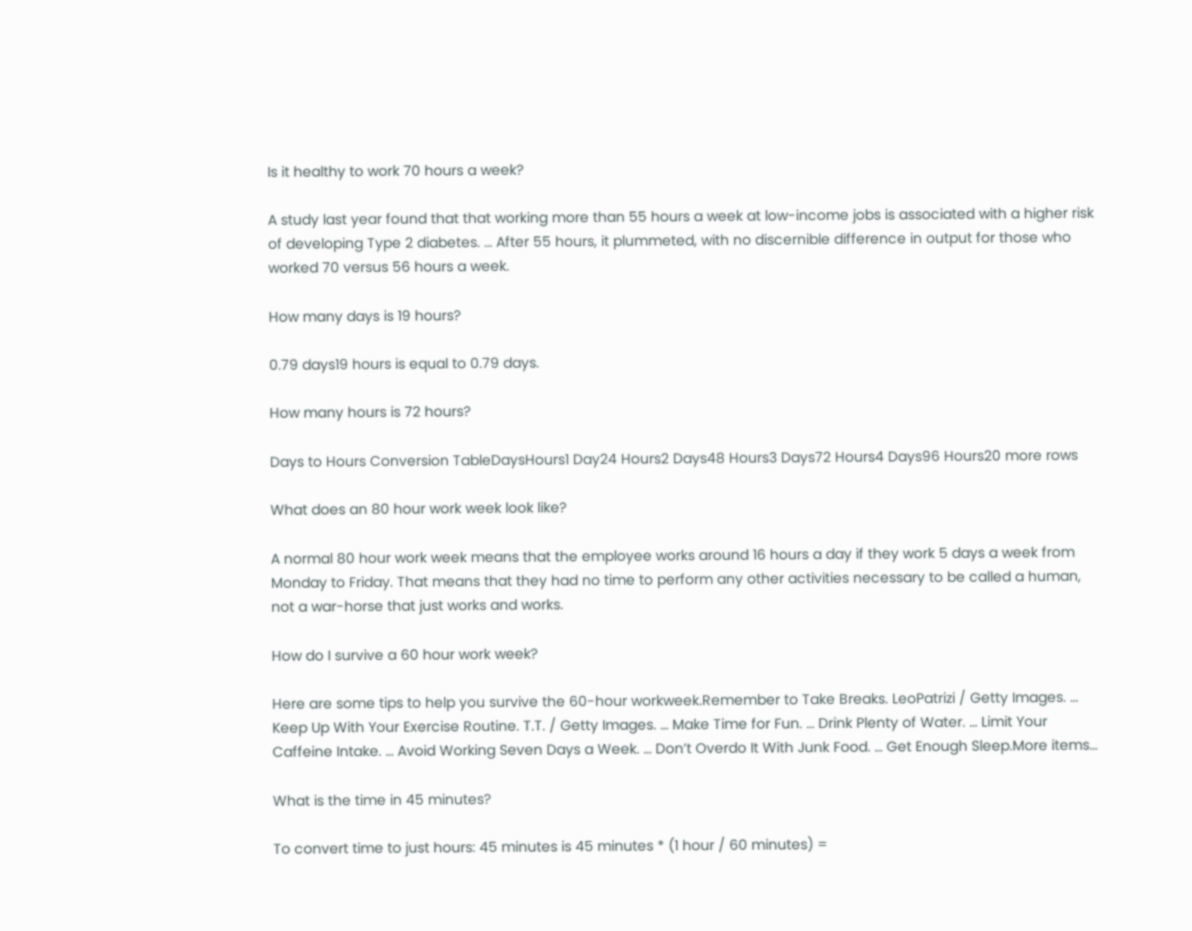Is it healthy to work 70 hours a week?

A study last year found that that working more than 55 hours a week at low-income jobs is associated with a higher risk of developing Type 2 diabetes. … After 55 hours, it plummeted, with no discernible difference in output for those who worked 70 versus 56 hours a week.

How many days is 19 hours?

0.79 days19 hours is equal to 0.79 days.

How many hours is 72 hours?

Days to Hours Conversion TableDaysHours1 Day24 Hours2 Days48 Hours3 Days72 Hours4 Days96 Hours20 more rows

What does an 80 hour work week look like?

A normal 80 hour work week means that the employee works around 16 hours a day if they work 5 days a week from Monday to Friday. That means that they had no time to perform any other activities necessary to be called a human, not a war-horse that just works and works.

How do I survive a 60 hour work week?

Here are some tips to help you survive the 60-hour workweek.Remember to Take Breaks. LeoPatrizi / Getty Images. … Keep Up With Your Exercise Routine. T.T. / Getty Images. … Make Time for Fun. … Drink Plenty of Water. … Limit Your Caffeine Intake. … Avoid Working Seven Days a Week. … Don’t Overdo It With Junk Food. … Get Enough Sleep.More items…

What is the time in 45 minutes?

To convert time to just hours: 45 minutes is 45 minutes * (1 hour / 60 minutes) =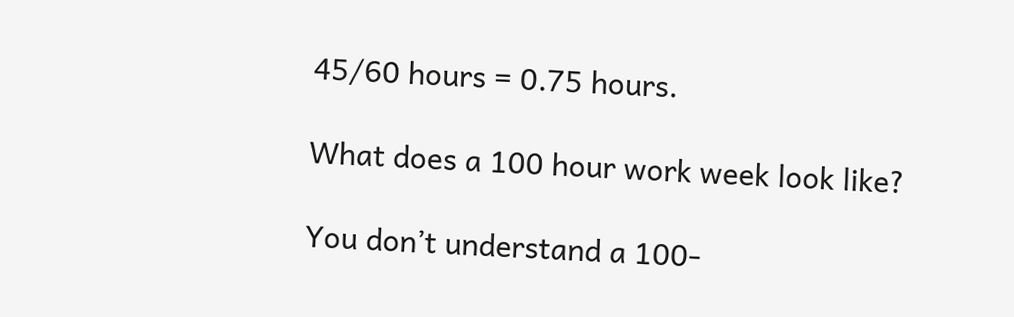45/60 hours = 0.75 hours.

What does a 100 hour work week look like?

You don’t understand a 100-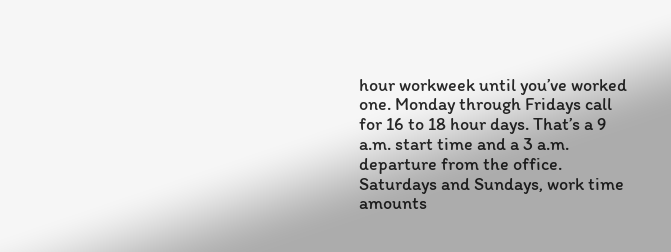hour workweek until you’ve worked one. Monday through Fridays call for 16 to 18 hour days. That’s a 9 a.m. start time and a 3 a.m. departure from the office. Saturdays and Sundays, work time amounts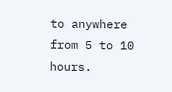to anywhere from 5 to 10 hours.